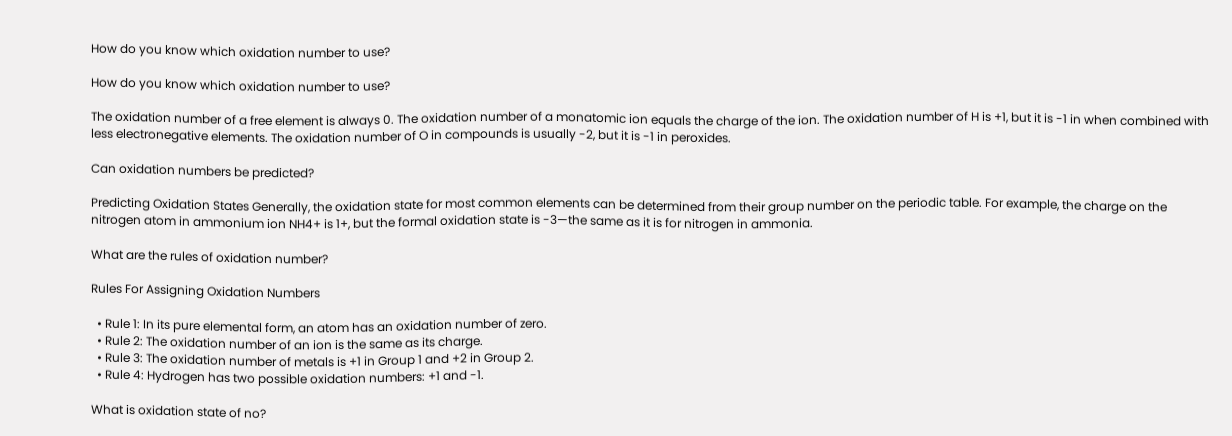How do you know which oxidation number to use?

How do you know which oxidation number to use?

The oxidation number of a free element is always 0. The oxidation number of a monatomic ion equals the charge of the ion. The oxidation number of H is +1, but it is -1 in when combined with less electronegative elements. The oxidation number of O in compounds is usually -2, but it is -1 in peroxides.

Can oxidation numbers be predicted?

Predicting Oxidation States Generally, the oxidation state for most common elements can be determined from their group number on the periodic table. For example, the charge on the nitrogen atom in ammonium ion NH4+ is 1+, but the formal oxidation state is -3—the same as it is for nitrogen in ammonia.

What are the rules of oxidation number?

Rules For Assigning Oxidation Numbers

  • Rule 1: In its pure elemental form, an atom has an oxidation number of zero.
  • Rule 2: The oxidation number of an ion is the same as its charge.
  • Rule 3: The oxidation number of metals is +1 in Group 1 and +2 in Group 2.
  • Rule 4: Hydrogen has two possible oxidation numbers: +1 and -1.

What is oxidation state of no?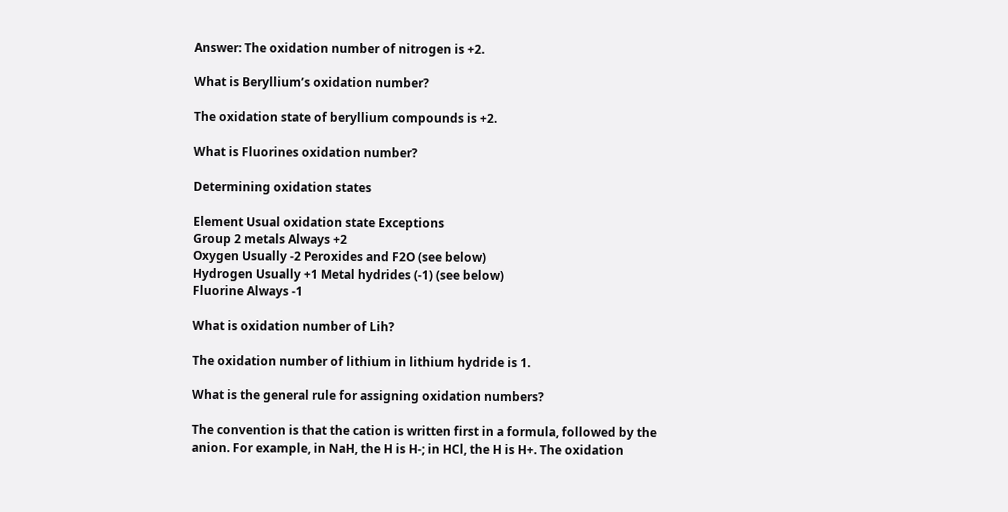Answer: The oxidation number of nitrogen is +2.

What is Beryllium’s oxidation number?

The oxidation state of beryllium compounds is +2.

What is Fluorines oxidation number?

Determining oxidation states

Element Usual oxidation state Exceptions
Group 2 metals Always +2
Oxygen Usually -2 Peroxides and F2O (see below)
Hydrogen Usually +1 Metal hydrides (-1) (see below)
Fluorine Always -1

What is oxidation number of Lih?

The oxidation number of lithium in lithium hydride is 1.

What is the general rule for assigning oxidation numbers?

The convention is that the cation is written first in a formula, followed by the anion. For example, in NaH, the H is H-; in HCl, the H is H+. The oxidation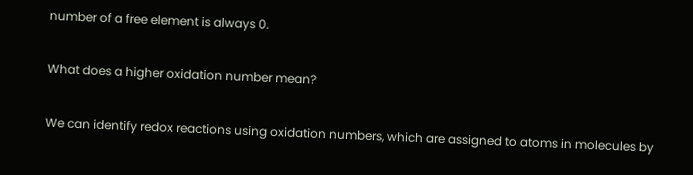number of a free element is always 0.

What does a higher oxidation number mean?

We can identify redox reactions using oxidation numbers, which are assigned to atoms in molecules by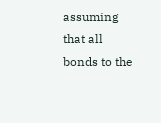assuming that all bonds to the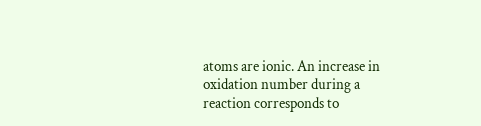atoms are ionic. An increase in oxidation number during a reaction corresponds to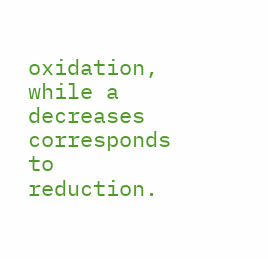oxidation, while a decreases corresponds to reduction.